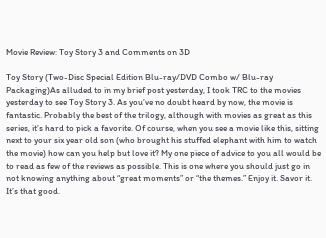Movie Review: Toy Story 3 and Comments on 3D

Toy Story (Two-Disc Special Edition Blu-ray/DVD Combo w/ Blu-ray Packaging)As alluded to in my brief post yesterday, I took TRC to the movies yesterday to see Toy Story 3. As you’ve no doubt heard by now, the movie is fantastic. Probably the best of the trilogy, although with movies as great as this series, it’s hard to pick a favorite. Of course, when you see a movie like this, sitting next to your six year old son (who brought his stuffed elephant with him to watch the movie) how can you help but love it? My one piece of advice to you all would be to read as few of the reviews as possible. This is one where you should just go in not knowing anything about “great moments” or “the themes.” Enjoy it. Savor it. It’s that good.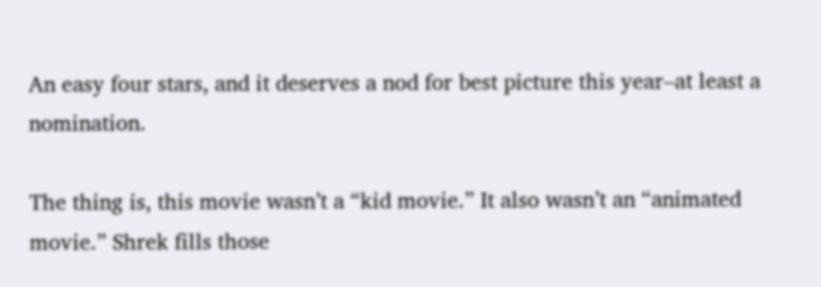An easy four stars, and it deserves a nod for best picture this year–at least a nomination.

The thing is, this movie wasn’t a “kid movie.” It also wasn’t an “animated movie.” Shrek fills those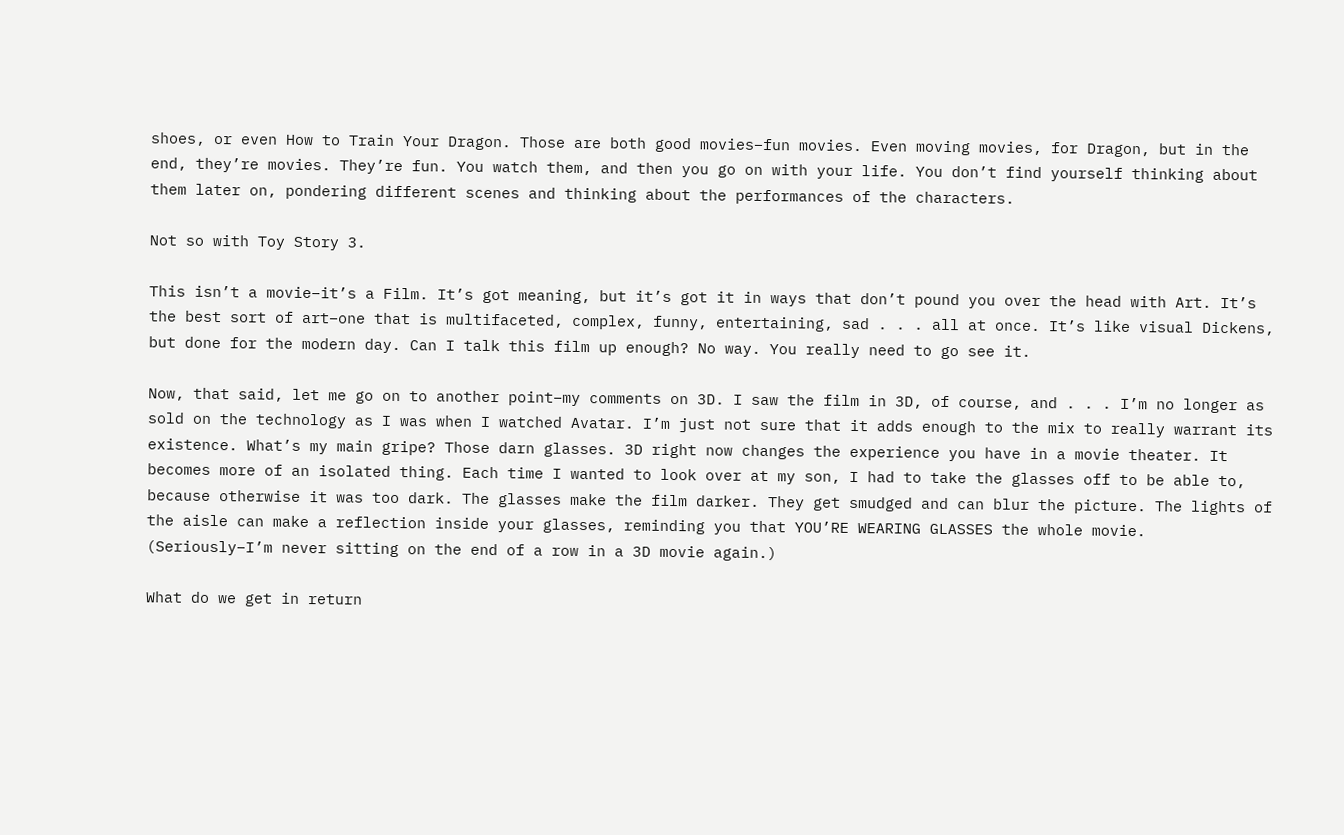shoes, or even How to Train Your Dragon. Those are both good movies–fun movies. Even moving movies, for Dragon, but in the end, they’re movies. They’re fun. You watch them, and then you go on with your life. You don’t find yourself thinking about them later on, pondering different scenes and thinking about the performances of the characters.

Not so with Toy Story 3.

This isn’t a movie–it’s a Film. It’s got meaning, but it’s got it in ways that don’t pound you over the head with Art. It’s the best sort of art–one that is multifaceted, complex, funny, entertaining, sad . . . all at once. It’s like visual Dickens, but done for the modern day. Can I talk this film up enough? No way. You really need to go see it.

Now, that said, let me go on to another point–my comments on 3D. I saw the film in 3D, of course, and . . . I’m no longer as sold on the technology as I was when I watched Avatar. I’m just not sure that it adds enough to the mix to really warrant its existence. What’s my main gripe? Those darn glasses. 3D right now changes the experience you have in a movie theater. It becomes more of an isolated thing. Each time I wanted to look over at my son, I had to take the glasses off to be able to, because otherwise it was too dark. The glasses make the film darker. They get smudged and can blur the picture. The lights of the aisle can make a reflection inside your glasses, reminding you that YOU’RE WEARING GLASSES the whole movie. (Seriously–I’m never sitting on the end of a row in a 3D movie again.)

What do we get in return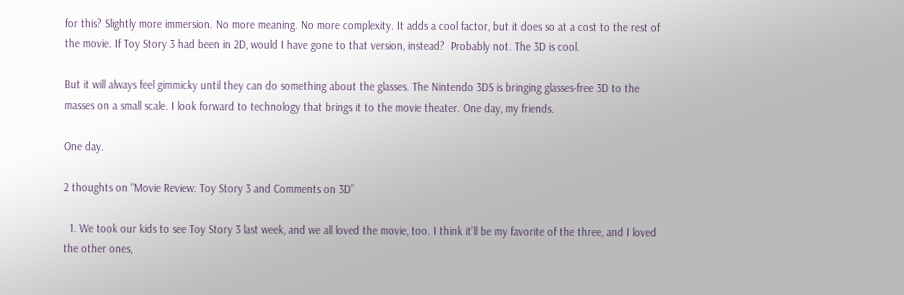for this? Slightly more immersion. No more meaning. No more complexity. It adds a cool factor, but it does so at a cost to the rest of the movie. If Toy Story 3 had been in 2D, would I have gone to that version, instead?  Probably not. The 3D is cool.

But it will always feel gimmicky until they can do something about the glasses. The Nintendo 3DS is bringing glasses-free 3D to the masses on a small scale. I look forward to technology that brings it to the movie theater. One day, my friends.

One day.

2 thoughts on “Movie Review: Toy Story 3 and Comments on 3D”

  1. We took our kids to see Toy Story 3 last week, and we all loved the movie, too. I think it’ll be my favorite of the three, and I loved the other ones,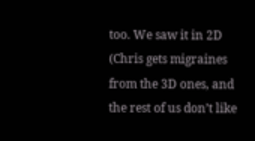too. We saw it in 2D (Chris gets migraines from the 3D ones, and the rest of us don’t like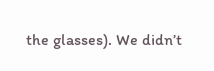the glasses). We didn’t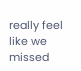really feel like we missed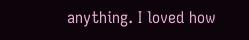anything. I loved how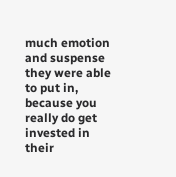much emotion and suspense they were able to put in, because you really do get invested in their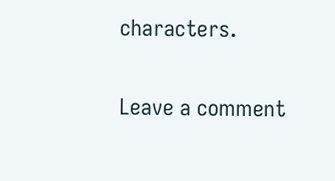characters.

Leave a comment